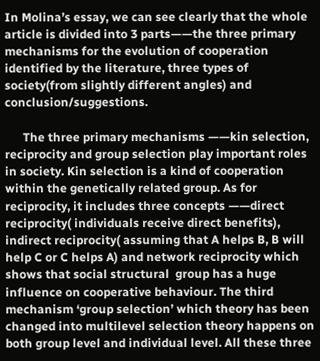In Molina’s essay, we can see clearly that the whole article is divided into 3 parts——the three primary mechanisms for the evolution of cooperation identified by the literature, three types of society(from slightly different angles) and conclusion/suggestions.

      The three primary mechanisms ——kin selection, reciprocity and group selection play important roles in society. Kin selection is a kind of cooperation within the genetically related group. As for reciprocity, it includes three concepts ——direct reciprocity( individuals receive direct benefits), indirect reciprocity( assuming that A helps B, B will help C or C helps A) and network reciprocity which shows that social structural  group has a huge influence on cooperative behaviour. The third mechanism ‘group selection’ which theory has been changed into multilevel selection theory happens on both group level and individual level. All these three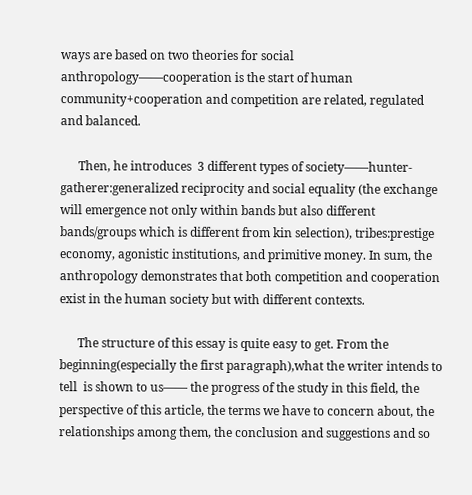ways are based on two theories for social anthropology——cooperation is the start of human community+cooperation and competition are related, regulated and balanced.

      Then, he introduces  3 different types of society——hunter-gatherer:generalized reciprocity and social equality (the exchange will emergence not only within bands but also different bands/groups which is different from kin selection), tribes:prestige economy, agonistic institutions, and primitive money. In sum, the anthropology demonstrates that both competition and cooperation exist in the human society but with different contexts.

      The structure of this essay is quite easy to get. From the beginning(especially the first paragraph),what the writer intends to tell  is shown to us—— the progress of the study in this field, the perspective of this article, the terms we have to concern about, the relationships among them, the conclusion and suggestions and so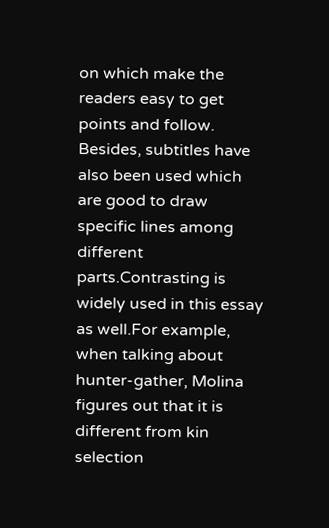on which make the readers easy to get points and follow. Besides, subtitles have also been used which are good to draw specific lines among different parts.Contrasting is widely used in this essay as well.For example, when talking about hunter-gather, Molina figures out that it is different from kin selection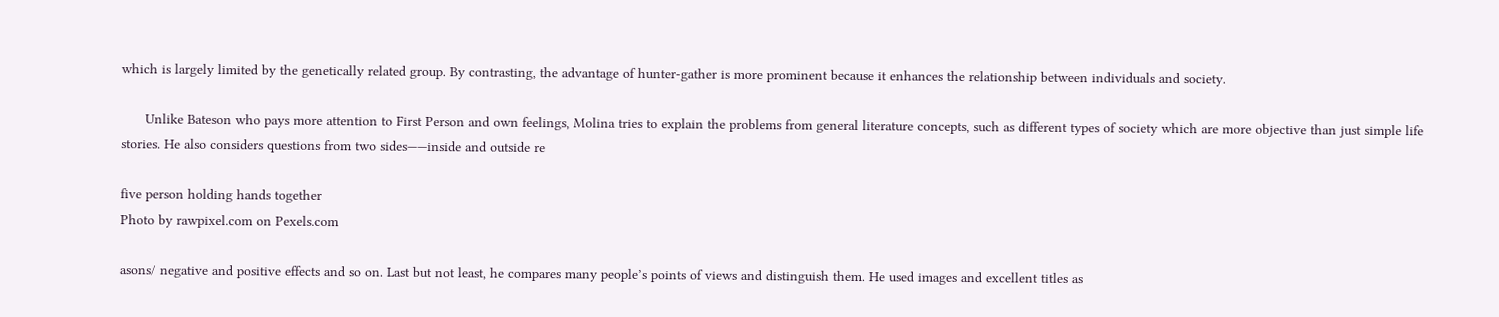which is largely limited by the genetically related group. By contrasting, the advantage of hunter-gather is more prominent because it enhances the relationship between individuals and society.

      Unlike Bateson who pays more attention to First Person and own feelings, Molina tries to explain the problems from general literature concepts, such as different types of society which are more objective than just simple life stories. He also considers questions from two sides——inside and outside re

five person holding hands together
Photo by rawpixel.com on Pexels.com

asons/ negative and positive effects and so on. Last but not least, he compares many people’s points of views and distinguish them. He used images and excellent titles as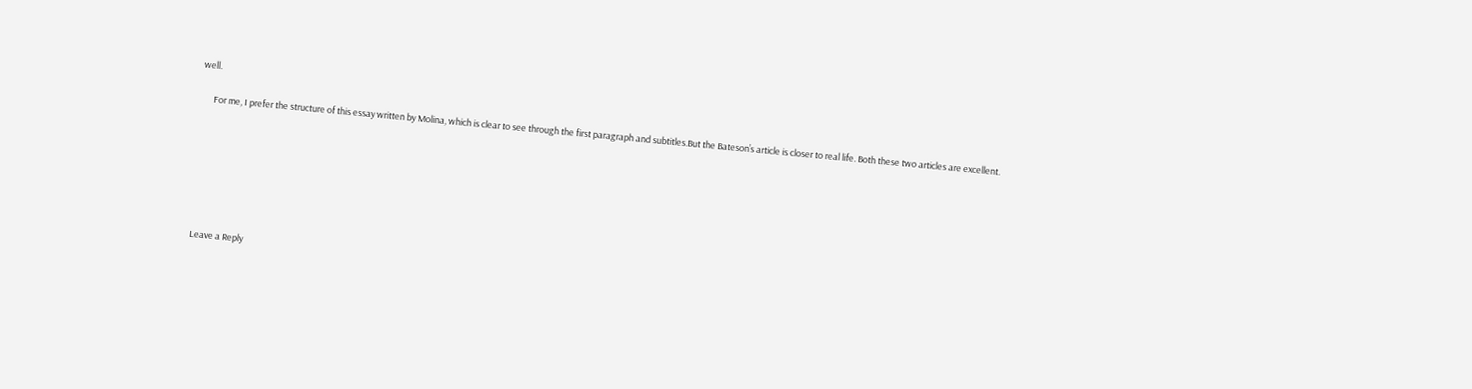well.

      For me, I prefer the structure of this essay written by Molina, which is clear to see through the first paragraph and subtitles.But the Bateson’s article is closer to real life. Both these two articles are excellent.







Leave a Reply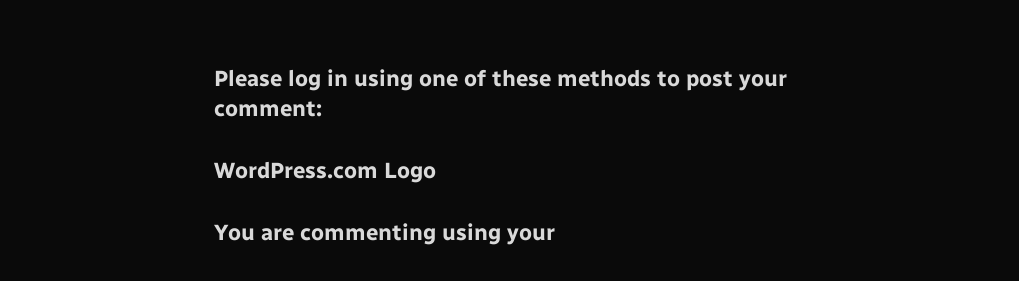Please log in using one of these methods to post your comment:

WordPress.com Logo

You are commenting using your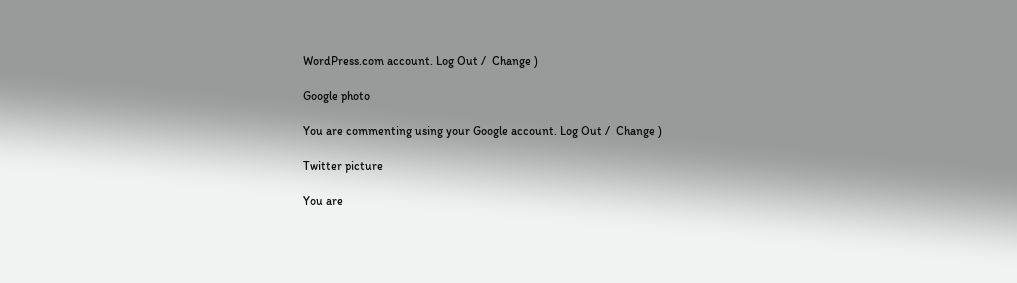WordPress.com account. Log Out /  Change )

Google photo

You are commenting using your Google account. Log Out /  Change )

Twitter picture

You are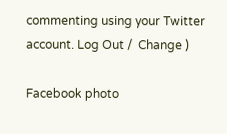commenting using your Twitter account. Log Out /  Change )

Facebook photo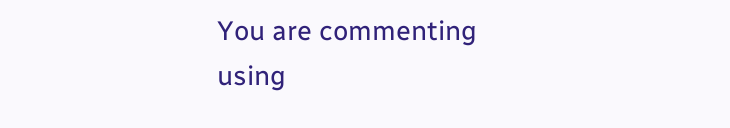You are commenting using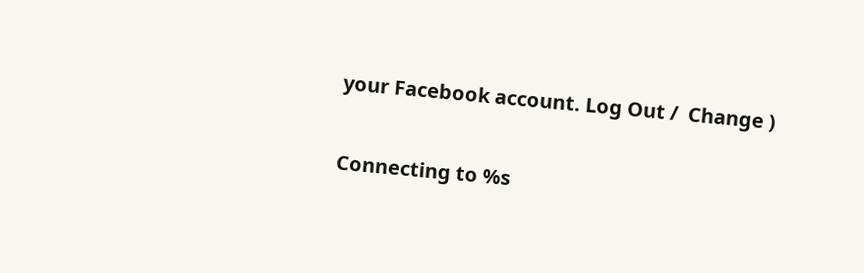your Facebook account. Log Out /  Change )

Connecting to %s